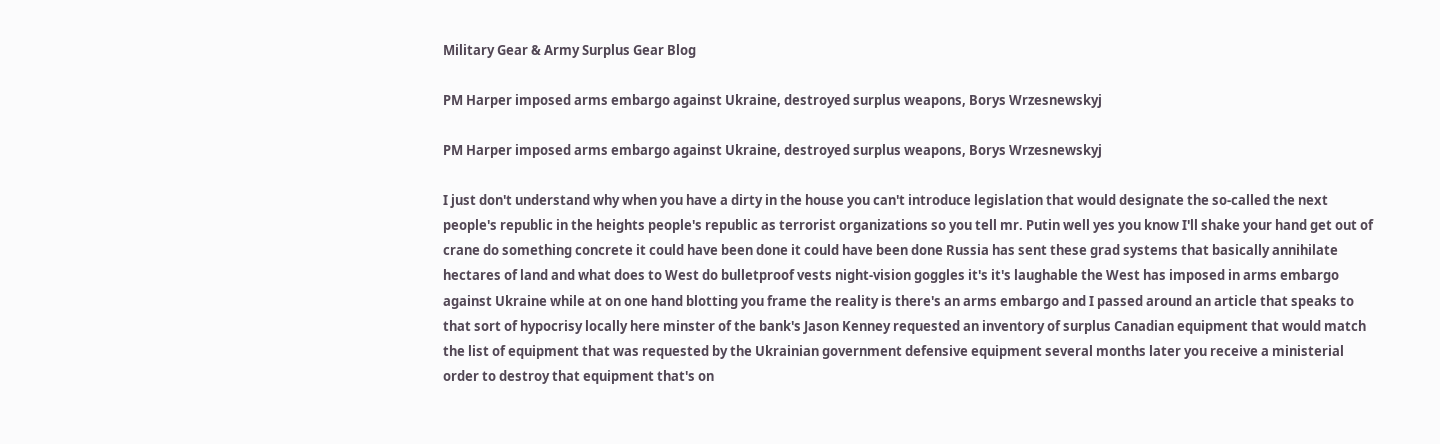Military Gear & Army Surplus Gear Blog

PM Harper imposed arms embargo against Ukraine, destroyed surplus weapons, Borys Wrzesnewskyj

PM Harper imposed arms embargo against Ukraine, destroyed surplus weapons, Borys Wrzesnewskyj

I just don't understand why when you have a dirty in the house you can't introduce legislation that would designate the so-called the next people's republic in the heights people's republic as terrorist organizations so you tell mr. Putin well yes you know I'll shake your hand get out of crane do something concrete it could have been done it could have been done Russia has sent these grad systems that basically annihilate hectares of land and what does to West do bulletproof vests night-vision goggles it's it's laughable the West has imposed in arms embargo against Ukraine while at on one hand blotting you frame the reality is there's an arms embargo and I passed around an article that speaks to that sort of hypocrisy locally here minster of the bank's Jason Kenney requested an inventory of surplus Canadian equipment that would match the list of equipment that was requested by the Ukrainian government defensive equipment several months later you receive a ministerial order to destroy that equipment that's on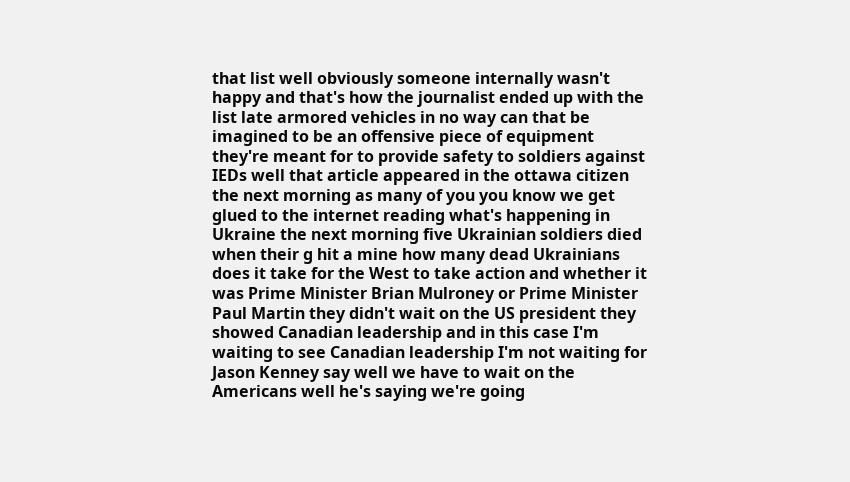that list well obviously someone internally wasn't happy and that's how the journalist ended up with the list late armored vehicles in no way can that be imagined to be an offensive piece of equipment they're meant for to provide safety to soldiers against IEDs well that article appeared in the ottawa citizen the next morning as many of you you know we get glued to the internet reading what's happening in Ukraine the next morning five Ukrainian soldiers died when their g hit a mine how many dead Ukrainians does it take for the West to take action and whether it was Prime Minister Brian Mulroney or Prime Minister Paul Martin they didn't wait on the US president they showed Canadian leadership and in this case I'm waiting to see Canadian leadership I'm not waiting for Jason Kenney say well we have to wait on the Americans well he's saying we're going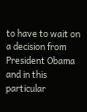to have to wait on a decision from President Obama and in this particular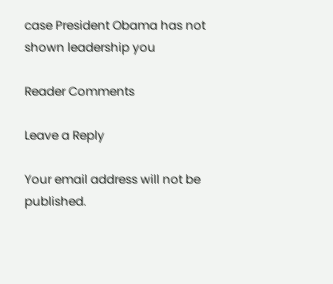case President Obama has not shown leadership you

Reader Comments

Leave a Reply

Your email address will not be published.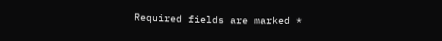Required fields are marked *